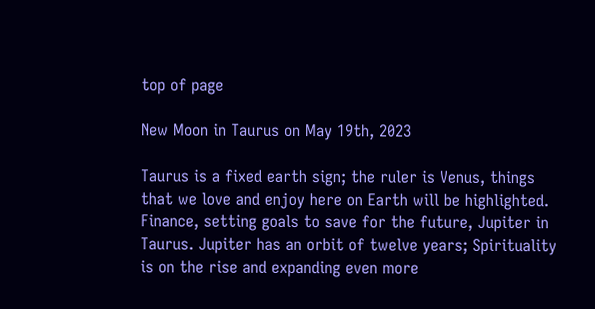top of page

New Moon in Taurus on May 19th, 2023

Taurus is a fixed earth sign; the ruler is Venus, things that we love and enjoy here on Earth will be highlighted. Finance, setting goals to save for the future, Jupiter in Taurus. Jupiter has an orbit of twelve years; Spirituality is on the rise and expanding even more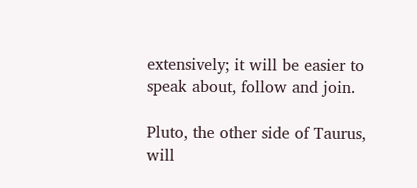extensively; it will be easier to speak about, follow and join.

Pluto, the other side of Taurus, will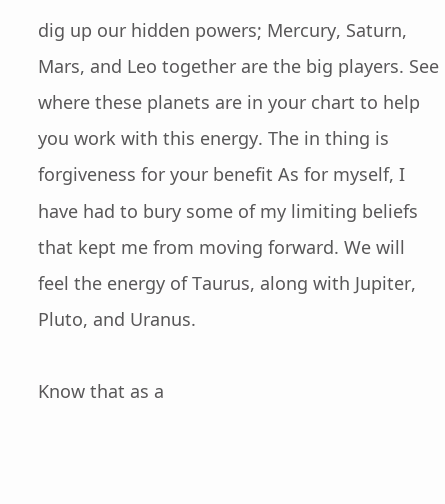dig up our hidden powers; Mercury, Saturn, Mars, and Leo together are the big players. See where these planets are in your chart to help you work with this energy. The in thing is forgiveness for your benefit As for myself, I have had to bury some of my limiting beliefs that kept me from moving forward. We will feel the energy of Taurus, along with Jupiter, Pluto, and Uranus.

Know that as a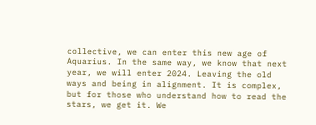collective, we can enter this new age of Aquarius. In the same way, we know that next year, we will enter 2024. Leaving the old ways and being in alignment. It is complex, but for those who understand how to read the stars, we get it. We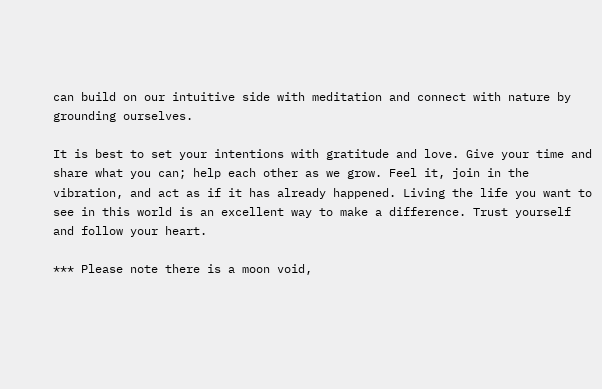can build on our intuitive side with meditation and connect with nature by grounding ourselves.

It is best to set your intentions with gratitude and love. Give your time and share what you can; help each other as we grow. Feel it, join in the vibration, and act as if it has already happened. Living the life you want to see in this world is an excellent way to make a difference. Trust yourself and follow your heart.

*** Please note there is a moon void,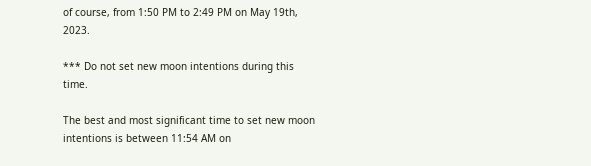of course, from 1:50 PM to 2:49 PM on May 19th, 2023.

*** Do not set new moon intentions during this time.

The best and most significant time to set new moon intentions is between 11:54 AM on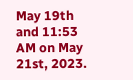May 19th and 11:53 AM on May 21st, 2023.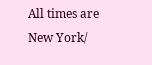All times are New York/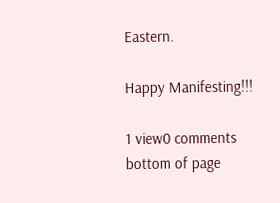Eastern.

Happy Manifesting!!!

1 view0 comments
bottom of page